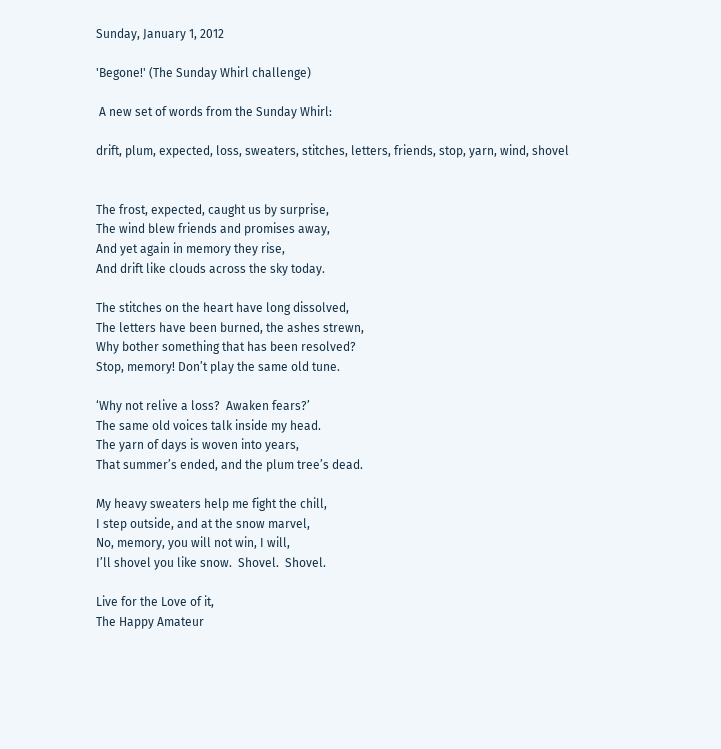Sunday, January 1, 2012

'Begone!' (The Sunday Whirl challenge)

 A new set of words from the Sunday Whirl:

drift, plum, expected, loss, sweaters, stitches, letters, friends, stop, yarn, wind, shovel


The frost, expected, caught us by surprise,
The wind blew friends and promises away,
And yet again in memory they rise,
And drift like clouds across the sky today.

The stitches on the heart have long dissolved,
The letters have been burned, the ashes strewn,
Why bother something that has been resolved?
Stop, memory! Don’t play the same old tune.

‘Why not relive a loss?  Awaken fears?’
The same old voices talk inside my head.
The yarn of days is woven into years,
That summer’s ended, and the plum tree’s dead.

My heavy sweaters help me fight the chill,
I step outside, and at the snow marvel,
No, memory, you will not win, I will,
I’ll shovel you like snow.  Shovel.  Shovel.

Live for the Love of it,
The Happy Amateur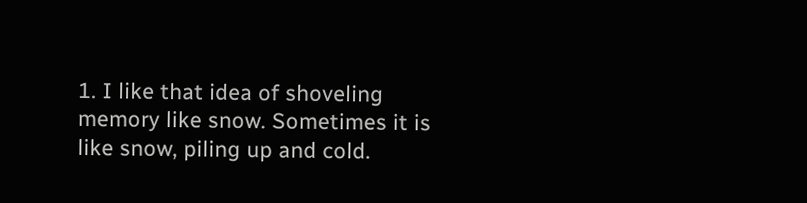1. I like that idea of shoveling memory like snow. Sometimes it is like snow, piling up and cold.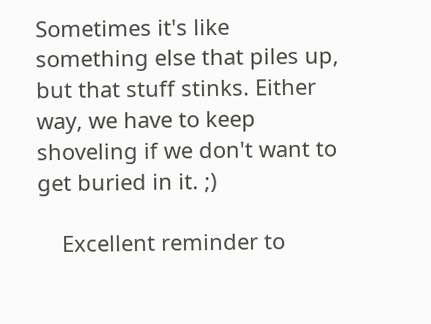Sometimes it's like something else that piles up, but that stuff stinks. Either way, we have to keep shoveling if we don't want to get buried in it. ;)

    Excellent reminder to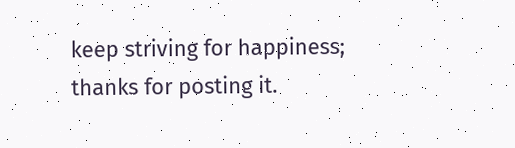keep striving for happiness; thanks for posting it.